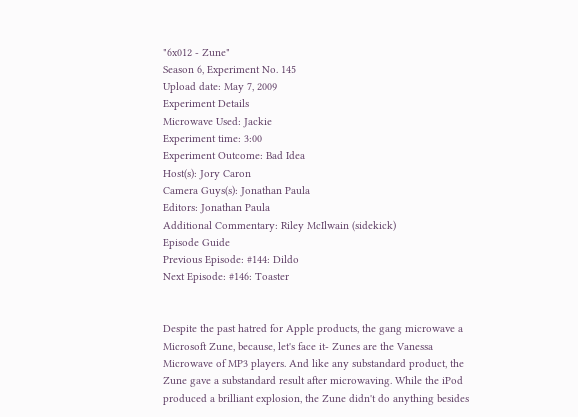"6x012 - Zune"
Season 6, Experiment No. 145
Upload date: May 7, 2009
Experiment Details
Microwave Used: Jackie
Experiment time: 3:00
Experiment Outcome: Bad Idea
Host(s): Jory Caron
Camera Guys(s): Jonathan Paula
Editors: Jonathan Paula
Additional Commentary: Riley McIlwain (sidekick)
Episode Guide
Previous Episode: #144: Dildo
Next Episode: #146: Toaster


Despite the past hatred for Apple products, the gang microwave a Microsoft Zune, because, let's face it- Zunes are the Vanessa Microwave of MP3 players. And like any substandard product, the Zune gave a substandard result after microwaving. While the iPod produced a brilliant explosion, the Zune didn't do anything besides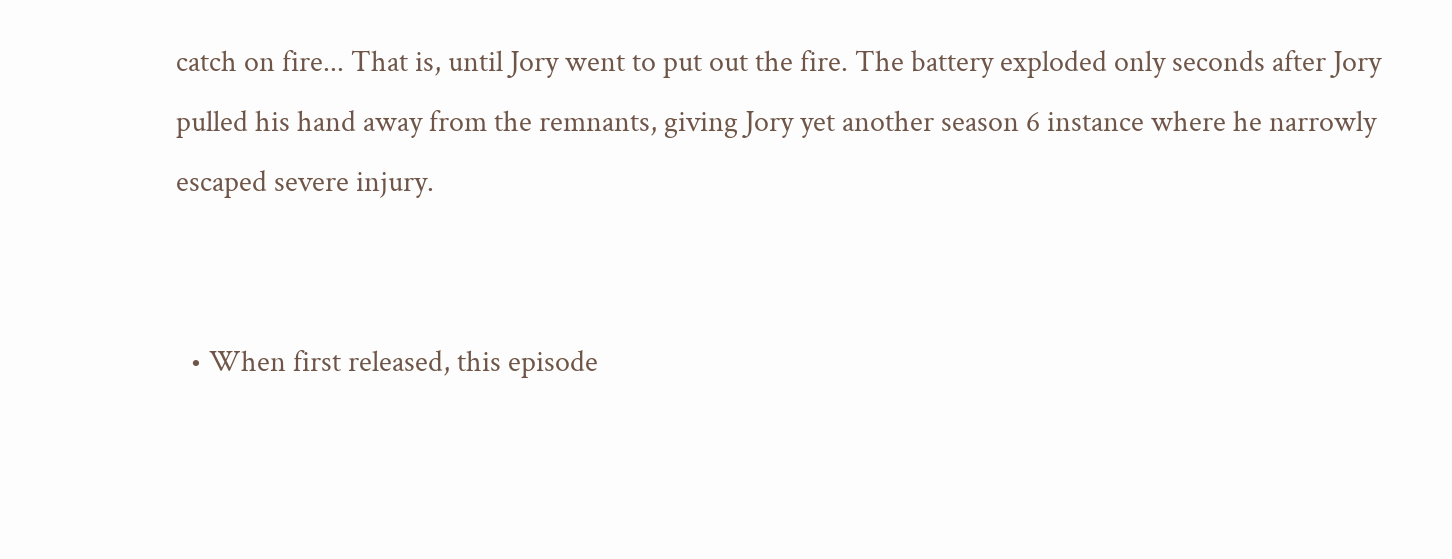catch on fire... That is, until Jory went to put out the fire. The battery exploded only seconds after Jory pulled his hand away from the remnants, giving Jory yet another season 6 instance where he narrowly escaped severe injury.


  • When first released, this episode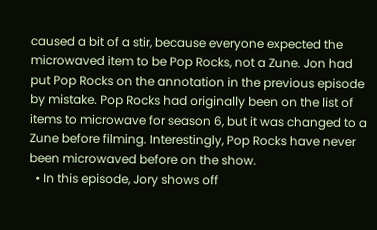caused a bit of a stir, because everyone expected the microwaved item to be Pop Rocks, not a Zune. Jon had put Pop Rocks on the annotation in the previous episode by mistake. Pop Rocks had originally been on the list of items to microwave for season 6, but it was changed to a Zune before filming. Interestingly, Pop Rocks have never been microwaved before on the show.
  • In this episode, Jory shows off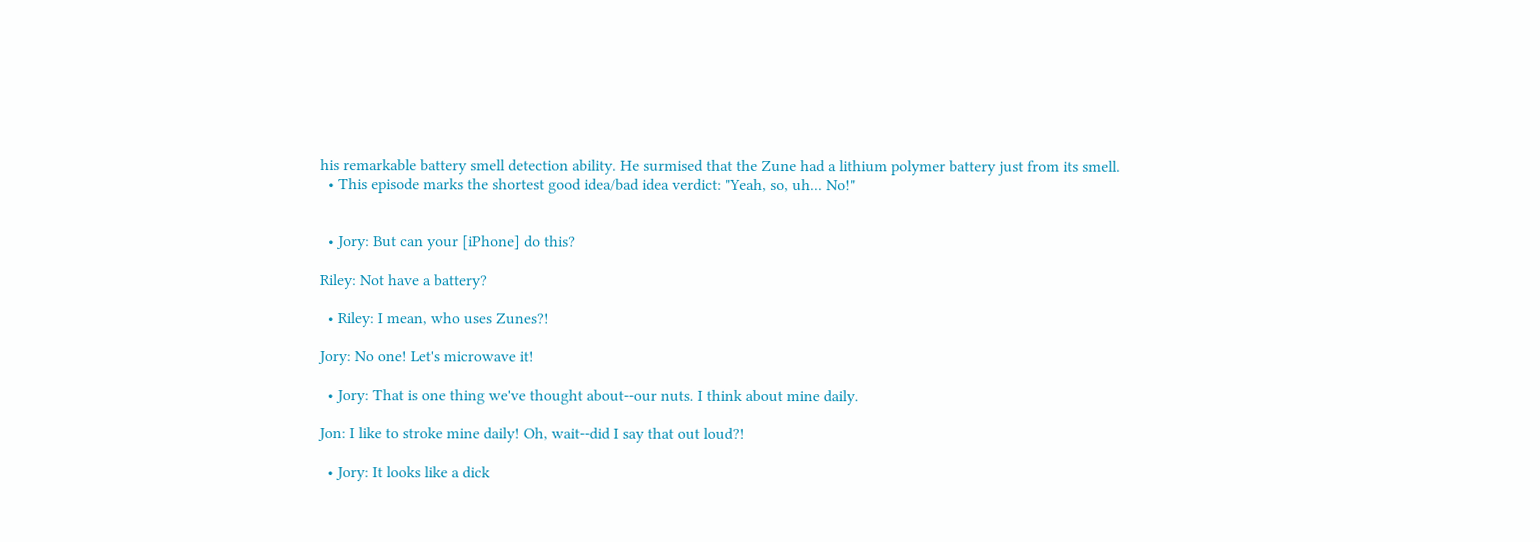his remarkable battery smell detection ability. He surmised that the Zune had a lithium polymer battery just from its smell.
  • This episode marks the shortest good idea/bad idea verdict: "Yeah, so, uh... No!"


  • Jory: But can your [iPhone] do this?

Riley: Not have a battery?

  • Riley: I mean, who uses Zunes?!

Jory: No one! Let's microwave it!

  • Jory: That is one thing we've thought about--our nuts. I think about mine daily.

Jon: I like to stroke mine daily! Oh, wait--did I say that out loud?!

  • Jory: It looks like a dick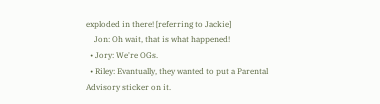exploded in there! [referring to Jackie]
    Jon: Oh wait, that is what happened!
  • Jory: We're OGs.
  • Riley: Evantually, they wanted to put a Parental Advisory sticker on it.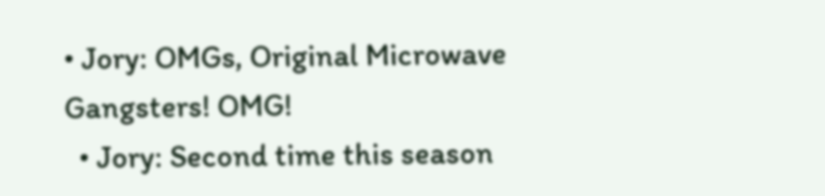• Jory: OMGs, Original Microwave Gangsters! OMG!
  • Jory: Second time this season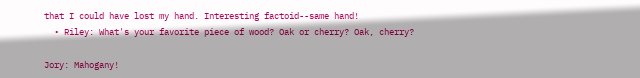that I could have lost my hand. Interesting factoid--same hand!
  • Riley: What's your favorite piece of wood? Oak or cherry? Oak, cherry?

Jory: Mahogany!